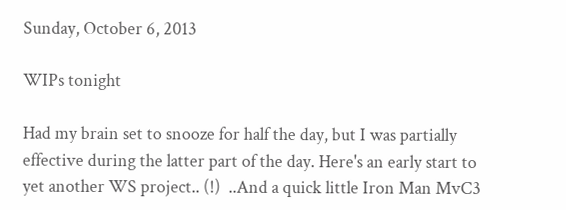Sunday, October 6, 2013

WIPs tonight

Had my brain set to snooze for half the day, but I was partially effective during the latter part of the day. Here's an early start to yet another WS project.. (!)  ..And a quick little Iron Man MvC3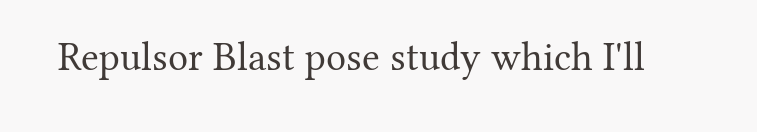Repulsor Blast pose study which I'll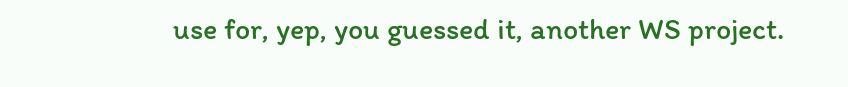use for, yep, you guessed it, another WS project.